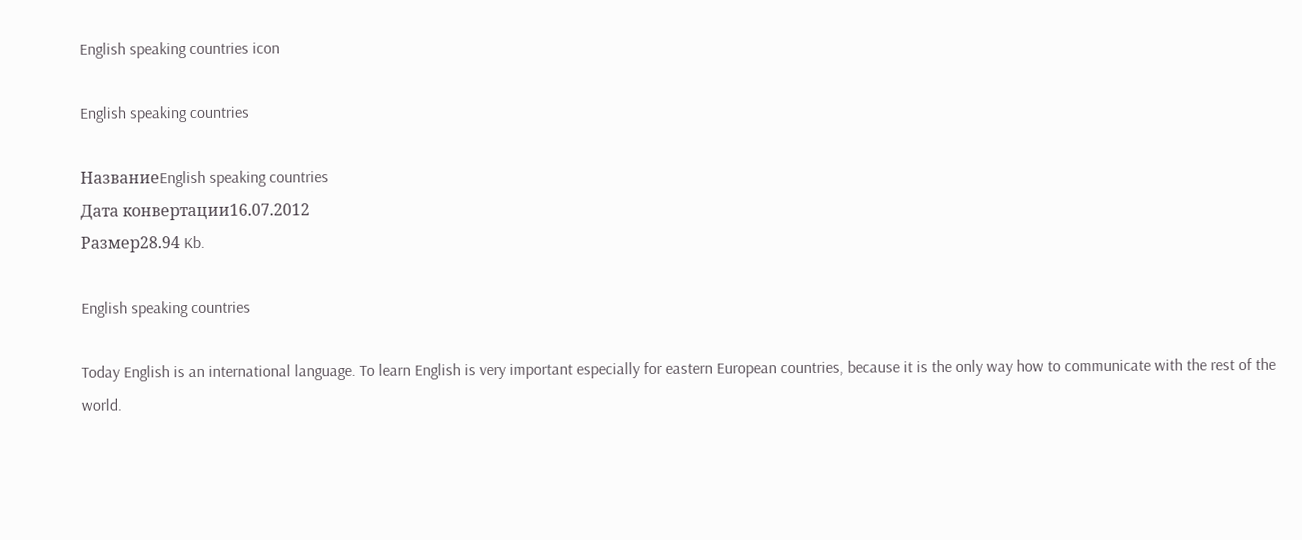English speaking countries icon

English speaking countries

НазваниеEnglish speaking countries
Дата конвертации16.07.2012
Размер28.94 Kb.

English speaking countries

Today English is an international language. To learn English is very important especially for eastern European countries, because it is the only way how to communicate with the rest of the world.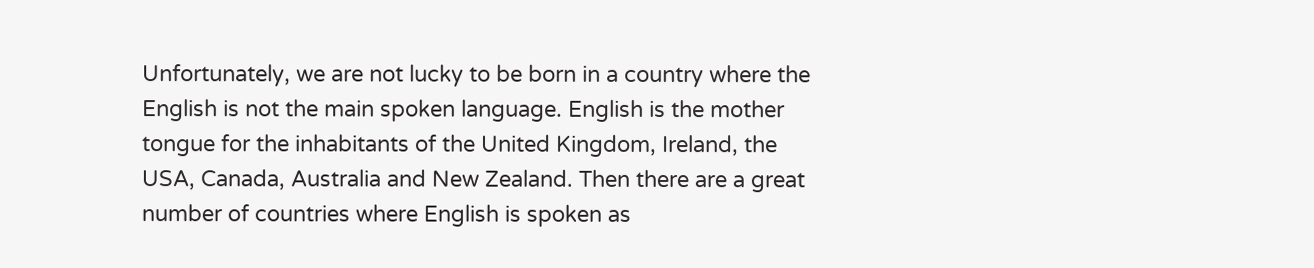Unfortunately, we are not lucky to be born in a country where the English is not the main spoken language. English is the mother tongue for the inhabitants of the United Kingdom, Ireland, the USA, Canada, Australia and New Zealand. Then there are a great number of countries where English is spoken as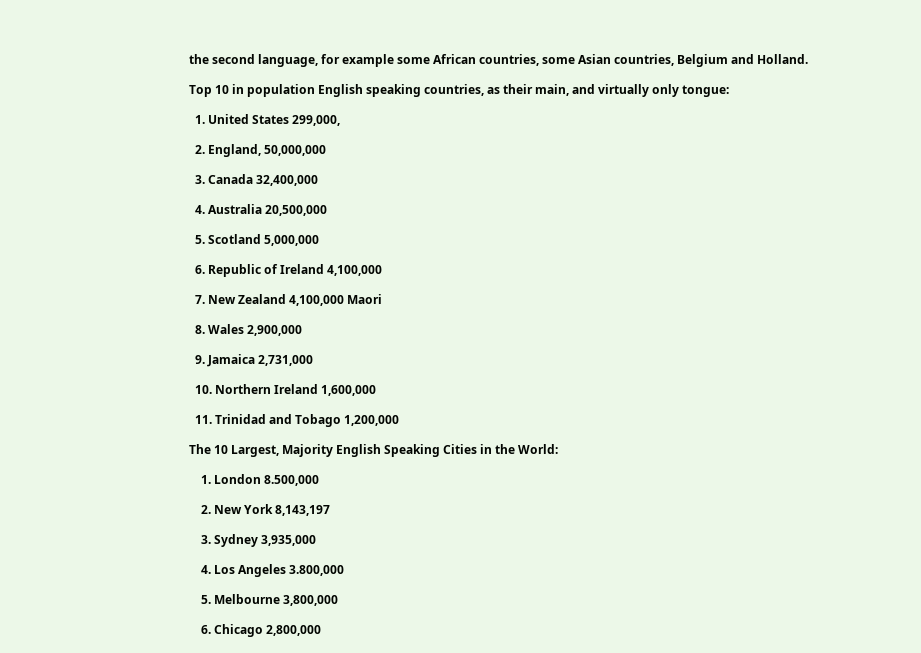the second language, for example some African countries, some Asian countries, Belgium and Holland.

Top 10 in population English speaking countries, as their main, and virtually only tongue:

  1. United States 299,000,

  2. England, 50,000,000

  3. Canada 32,400,000

  4. Australia 20,500,000

  5. Scotland 5,000,000

  6. Republic of Ireland 4,100,000

  7. New Zealand 4,100,000 Maori

  8. Wales 2,900,000

  9. Jamaica 2,731,000

  10. Northern Ireland 1,600,000

  11. Trinidad and Tobago 1,200,000

The 10 Largest, Majority English Speaking Cities in the World:

    1. London 8.500,000

    2. New York 8,143,197

    3. Sydney 3,935,000

    4. Los Angeles 3.800,000

    5. Melbourne 3,800,000

    6. Chicago 2,800,000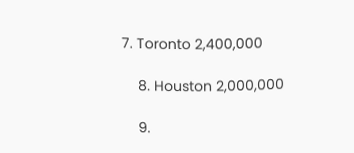7. Toronto 2,400,000

    8. Houston 2,000,000

    9.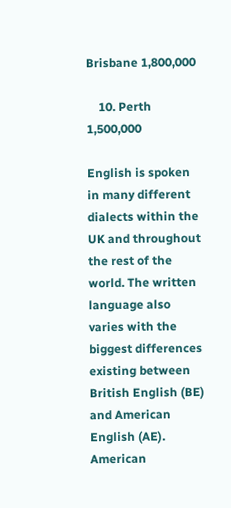Brisbane 1,800,000

    10. Perth 1,500,000

English is spoken in many different dialects within the UK and throughout the rest of the world. The written language also varies with the biggest differences existing between British English (BE) and American English (AE). American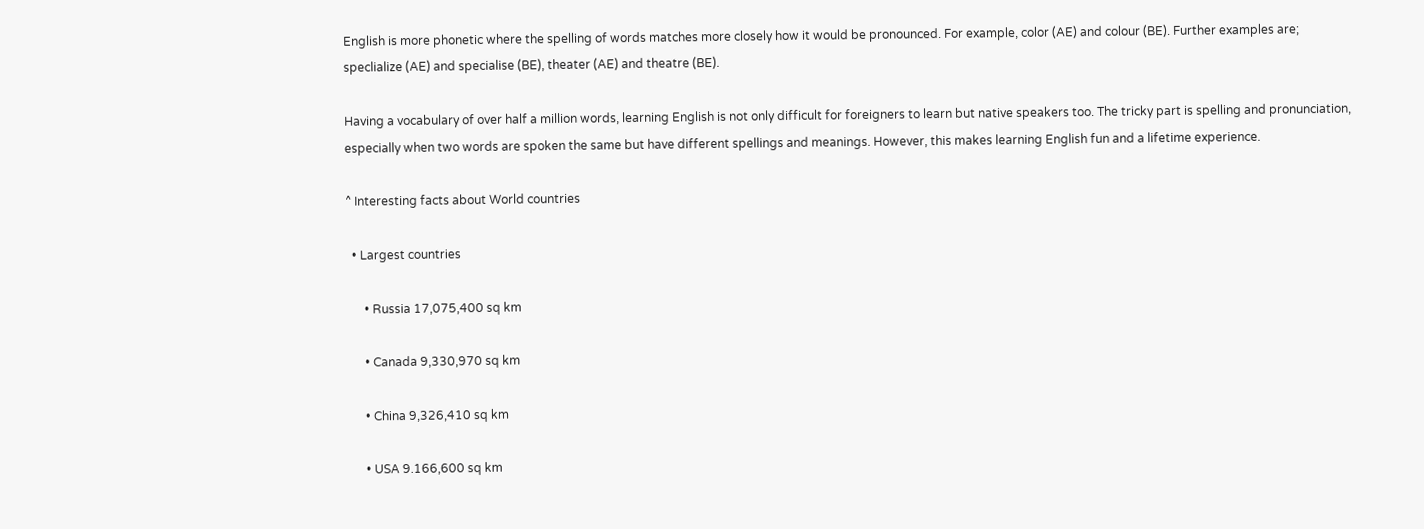English is more phonetic where the spelling of words matches more closely how it would be pronounced. For example, color (AE) and colour (BE). Further examples are; speclialize (AE) and specialise (BE), theater (AE) and theatre (BE).

Having a vocabulary of over half a million words, learning English is not only difficult for foreigners to learn but native speakers too. The tricky part is spelling and pronunciation, especially when two words are spoken the same but have different spellings and meanings. However, this makes learning English fun and a lifetime experience.

^ Interesting facts about World countries

  • Largest countries

      • Russia 17,075,400 sq km

      • Canada 9,330,970 sq km

      • China 9,326,410 sq km

      • USA 9.166,600 sq km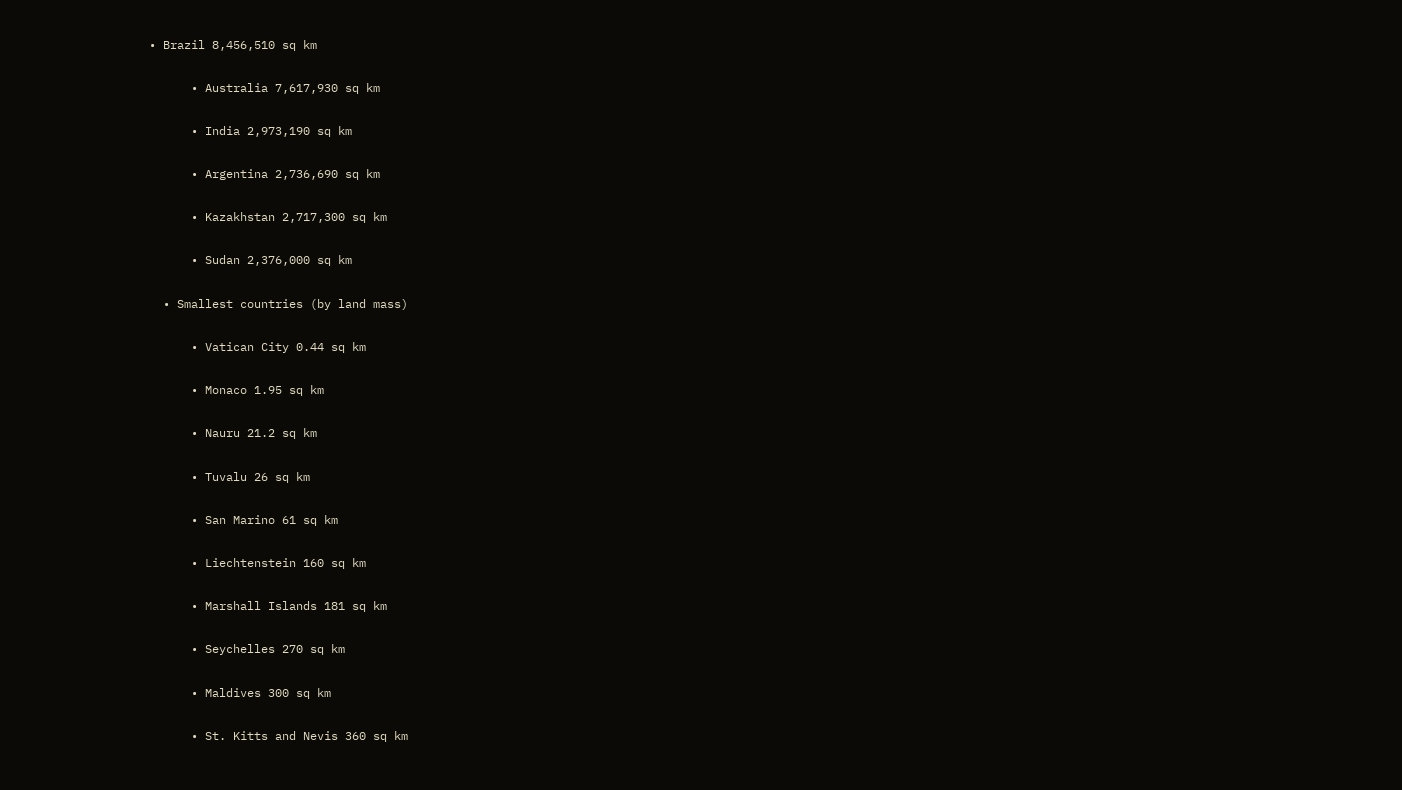• Brazil 8,456,510 sq km

      • Australia 7,617,930 sq km

      • India 2,973,190 sq km

      • Argentina 2,736,690 sq km

      • Kazakhstan 2,717,300 sq km

      • Sudan 2,376,000 sq km

  • Smallest countries (by land mass)

      • Vatican City 0.44 sq km

      • Monaco 1.95 sq km

      • Nauru 21.2 sq km

      • Tuvalu 26 sq km

      • San Marino 61 sq km

      • Liechtenstein 160 sq km

      • Marshall Islands 181 sq km

      • Seychelles 270 sq km

      • Maldives 300 sq km

      • St. Kitts and Nevis 360 sq km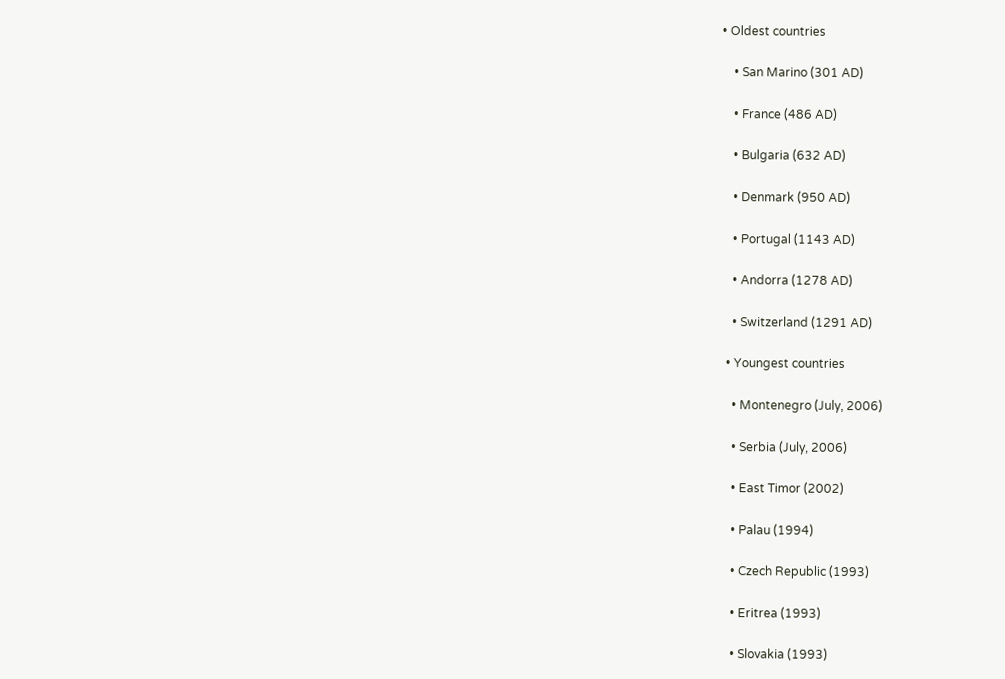• Oldest countries

    • San Marino (301 AD)

    • France (486 AD)

    • Bulgaria (632 AD)

    • Denmark (950 AD)

    • Portugal (1143 AD)

    • Andorra (1278 AD)

    • Switzerland (1291 AD)

  • Youngest countries

    • Montenegro (July, 2006)

    • Serbia (July, 2006)

    • East Timor (2002)

    • Palau (1994)

    • Czech Republic (1993)

    • Eritrea (1993)

    • Slovakia (1993)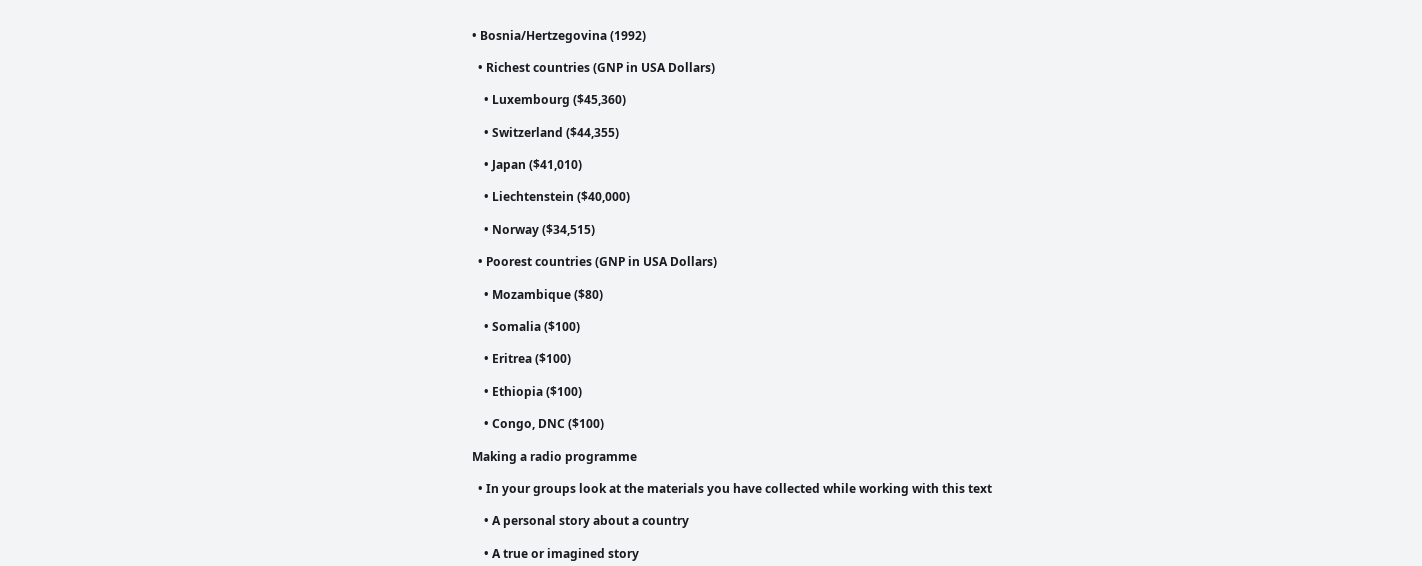• Bosnia/Hertzegovina (1992)

  • Richest countries (GNP in USA Dollars)

    • Luxembourg ($45,360)

    • Switzerland ($44,355)

    • Japan ($41,010)

    • Liechtenstein ($40,000)

    • Norway ($34,515)

  • Poorest countries (GNP in USA Dollars)

    • Mozambique ($80)

    • Somalia ($100)

    • Eritrea ($100)

    • Ethiopia ($100)

    • Congo, DNC ($100)

Making a radio programme

  • In your groups look at the materials you have collected while working with this text

    • A personal story about a country

    • A true or imagined story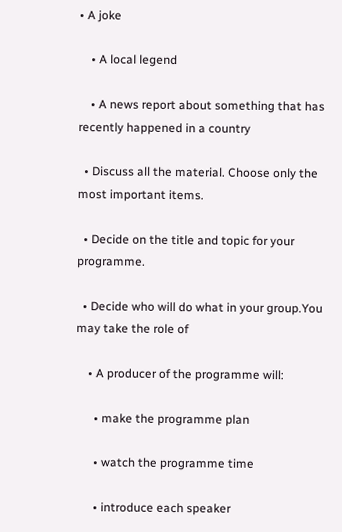• A joke

    • A local legend

    • A news report about something that has recently happened in a country

  • Discuss all the material. Choose only the most important items.

  • Decide on the title and topic for your programme.

  • Decide who will do what in your group.You may take the role of

    • A producer of the programme will:

      • make the programme plan

      • watch the programme time

      • introduce each speaker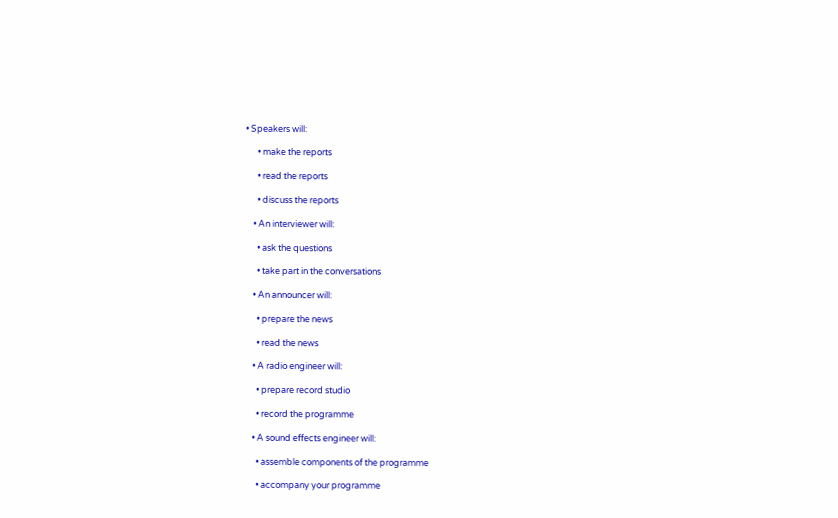• Speakers will:

      • make the reports

      • read the reports

      • discuss the reports

    • An interviewer will:

      • ask the questions

      • take part in the conversations

    • An announcer will:

      • prepare the news

      • read the news

    • A radio engineer will:

      • prepare record studio

      • record the programme

    • A sound effects engineer will:

      • assemble components of the programme

      • accompany your programme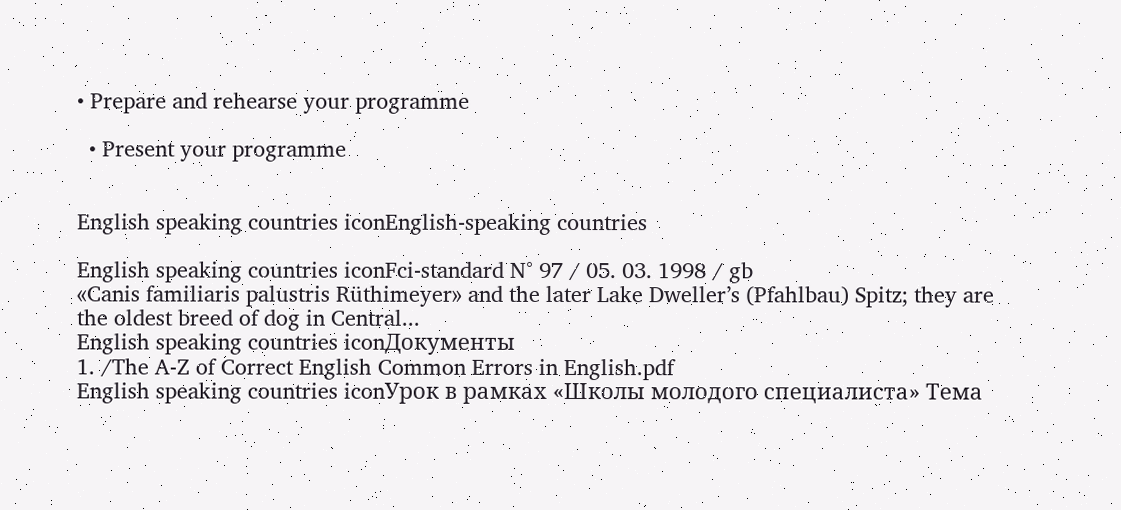• Prepare and rehearse your programme

  • Present your programme


English speaking countries iconEnglish-speaking countries

English speaking countries iconFci-standard N° 97 / 05. 03. 1998 / gb
«Canis familiaris palustris Rüthimeyer» and the later Lake Dweller’s (Pfahlbau) Spitz; they are the oldest breed of dog in Central...
English speaking countries iconДокументы
1. /The A-Z of Correct English Common Errors in English.pdf
English speaking countries iconУрок в рамках «Школы молодого специалиста» Тема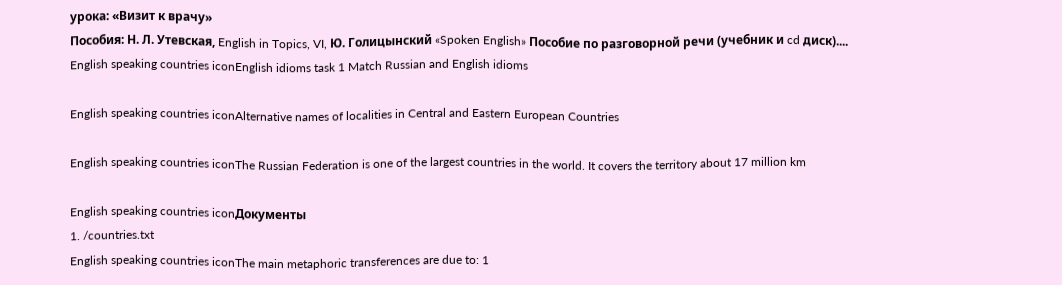урока: «Визит к врачу»
Пособия: Н. Л. Утевская, English in Topics, VI, Ю. Голицынский «Spoken English» Пособие по разговорной речи (учебник и cd диск)....
English speaking countries iconEnglish idioms task 1 Match Russian and English idioms

English speaking countries iconAlternative names of localities in Central and Eastern European Countries

English speaking countries iconThe Russian Federation is one of the largest countries in the world. It covers the territory about 17 million km

English speaking countries iconДокументы
1. /countries.txt
English speaking countries iconThe main metaphoric transferences are due to: 1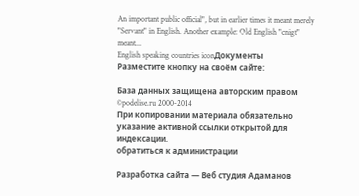An important public official", but in earlier times it meant merely "Servant" in English. Another example: Old English "cnigt" meant...
English speaking countries iconДокументы
Разместите кнопку на своём сайте:

База данных защищена авторским правом ©podelise.ru 2000-2014
При копировании материала обязательно указание активной ссылки открытой для индексации.
обратиться к администрации

Разработка сайта — Веб студия Адаманов